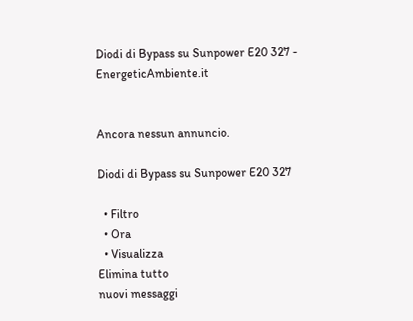Diodi di Bypass su Sunpower E20 327 - EnergeticAmbiente.it


Ancora nessun annuncio.

Diodi di Bypass su Sunpower E20 327

  • Filtro
  • Ora
  • Visualizza
Elimina tutto
nuovi messaggi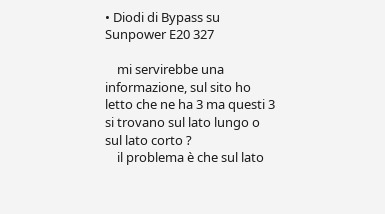• Diodi di Bypass su Sunpower E20 327

    mi servirebbe una informazione, sul sito ho letto che ne ha 3 ma questi 3 si trovano sul lato lungo o sul lato corto ?
    il problema è che sul lato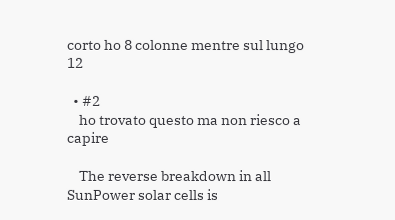corto ho 8 colonne mentre sul lungo 12

  • #2
    ho trovato questo ma non riesco a capire

    The reverse breakdown in all SunPower solar cells is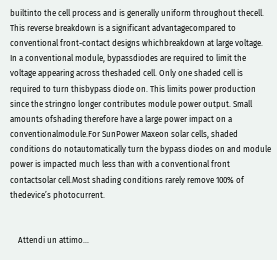builtinto the cell process and is generally uniform throughout thecell. This reverse breakdown is a significant advantagecompared to conventional front-contact designs whichbreakdown at large voltage. In a conventional module, bypassdiodes are required to limit the voltage appearing across theshaded cell. Only one shaded cell is required to turn thisbypass diode on. This limits power production since the stringno longer contributes module power output. Small amounts ofshading therefore have a large power impact on a conventionalmodule.For SunPower Maxeon solar cells, shaded conditions do notautomatically turn the bypass diodes on and module power is impacted much less than with a conventional front contactsolar cell.Most shading conditions rarely remove 100% of thedevice’s photocurrent.


    Attendi un attimo...